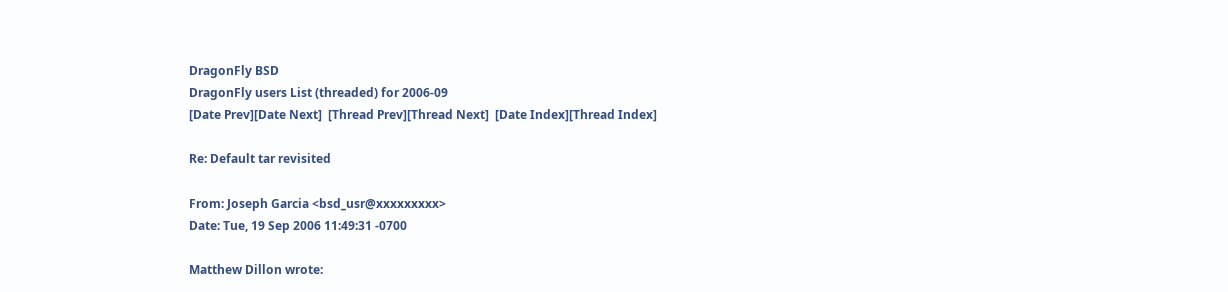DragonFly BSD
DragonFly users List (threaded) for 2006-09
[Date Prev][Date Next]  [Thread Prev][Thread Next]  [Date Index][Thread Index]

Re: Default tar revisited

From: Joseph Garcia <bsd_usr@xxxxxxxxx>
Date: Tue, 19 Sep 2006 11:49:31 -0700

Matthew Dillon wrote: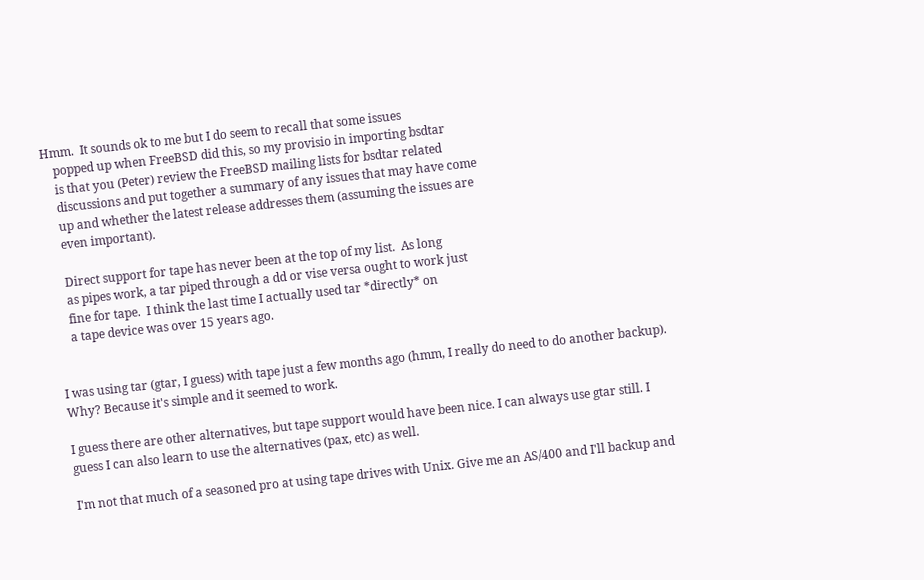Hmm.  It sounds ok to me but I do seem to recall that some issues
    popped up when FreeBSD did this, so my provisio in importing bsdtar
    is that you (Peter) review the FreeBSD mailing lists for bsdtar related
    discussions and put together a summary of any issues that may have come
    up and whether the latest release addresses them (assuming the issues are
    even important).

    Direct support for tape has never been at the top of my list.  As long
    as pipes work, a tar piped through a dd or vise versa ought to work just
    fine for tape.  I think the last time I actually used tar *directly* on
    a tape device was over 15 years ago.


I was using tar (gtar, I guess) with tape just a few months ago (hmm, I really do need to do another backup). Why? Because it's simple and it seemed to work.

I guess there are other alternatives, but tape support would have been nice. I can always use gtar still. I guess I can also learn to use the alternatives (pax, etc) as well.

I'm not that much of a seasoned pro at using tape drives with Unix. Give me an AS/400 and I'll backup and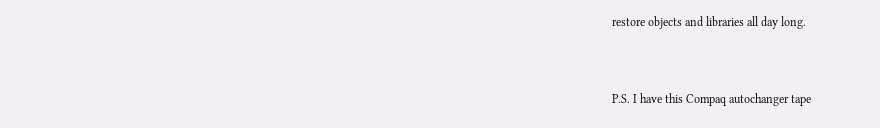restore objects and libraries all day long.


P.S. I have this Compaq autochanger tape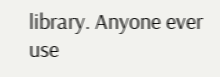library. Anyone ever use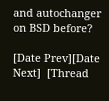and autochanger on BSD before?

[Date Prev][Date Next]  [Thread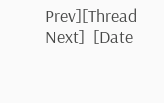Prev][Thread Next]  [Date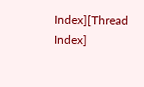Index][Thread Index]